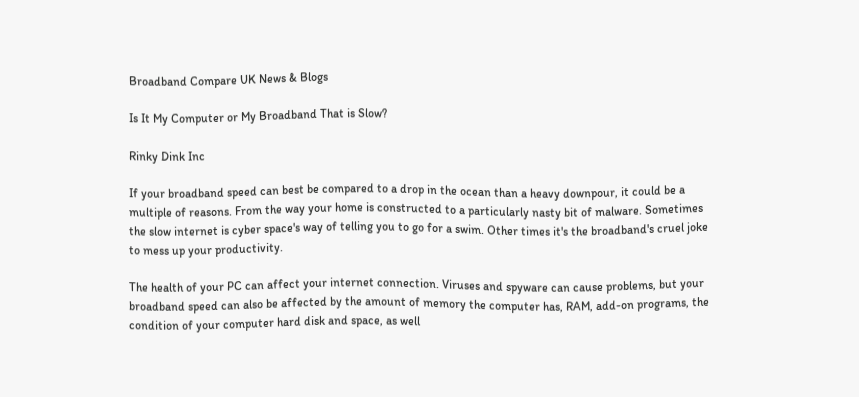Broadband Compare UK News & Blogs

Is It My Computer or My Broadband That is Slow?

Rinky Dink Inc

If your broadband speed can best be compared to a drop in the ocean than a heavy downpour, it could be a multiple of reasons. From the way your home is constructed to a particularly nasty bit of malware. Sometimes the slow internet is cyber space's way of telling you to go for a swim. Other times it's the broadband's cruel joke to mess up your productivity.

The health of your PC can affect your internet connection. Viruses and spyware can cause problems, but your broadband speed can also be affected by the amount of memory the computer has, RAM, add-on programs, the condition of your computer hard disk and space, as well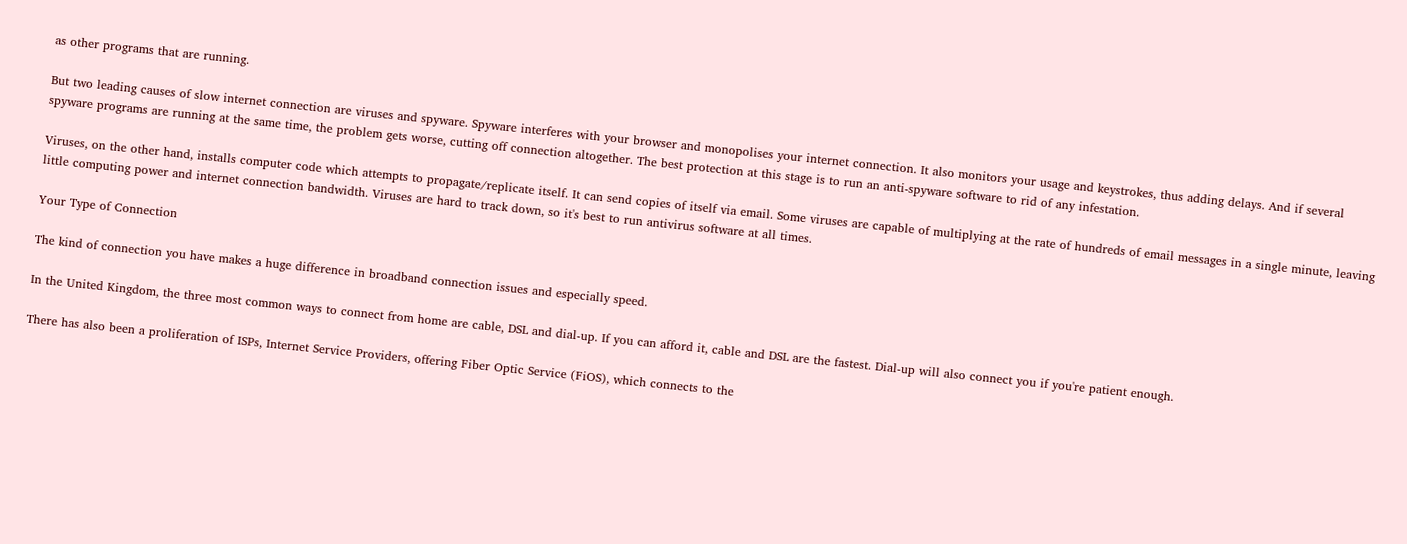as other programs that are running.

But two leading causes of slow internet connection are viruses and spyware. Spyware interferes with your browser and monopolises your internet connection. It also monitors your usage and keystrokes, thus adding delays. And if several spyware programs are running at the same time, the problem gets worse, cutting off connection altogether. The best protection at this stage is to run an anti-spyware software to rid of any infestation.

Viruses, on the other hand, installs computer code which attempts to propagate/replicate itself. It can send copies of itself via email. Some viruses are capable of multiplying at the rate of hundreds of email messages in a single minute, leaving little computing power and internet connection bandwidth. Viruses are hard to track down, so it's best to run antivirus software at all times.

Your Type of Connection

The kind of connection you have makes a huge difference in broadband connection issues and especially speed.

In the United Kingdom, the three most common ways to connect from home are cable, DSL and dial-up. If you can afford it, cable and DSL are the fastest. Dial-up will also connect you if you're patient enough.

There has also been a proliferation of ISPs, Internet Service Providers, offering Fiber Optic Service (FiOS), which connects to the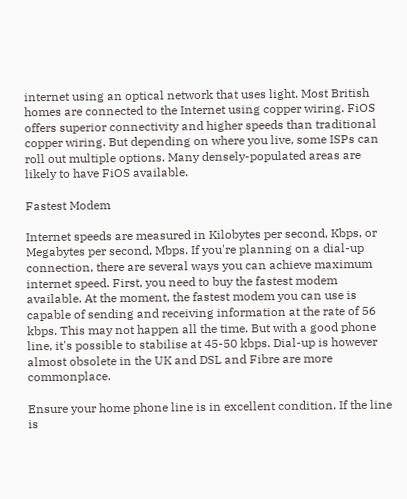internet using an optical network that uses light. Most British homes are connected to the Internet using copper wiring. FiOS offers superior connectivity and higher speeds than traditional copper wiring. But depending on where you live, some ISPs can roll out multiple options. Many densely-populated areas are likely to have FiOS available.

Fastest Modem

Internet speeds are measured in Kilobytes per second, Kbps, or Megabytes per second, Mbps. If you're planning on a dial-up connection, there are several ways you can achieve maximum internet speed. First, you need to buy the fastest modem available. At the moment, the fastest modem you can use is capable of sending and receiving information at the rate of 56 kbps. This may not happen all the time. But with a good phone line, it's possible to stabilise at 45-50 kbps. Dial-up is however almost obsolete in the UK and DSL and Fibre are more commonplace.

Ensure your home phone line is in excellent condition. If the line is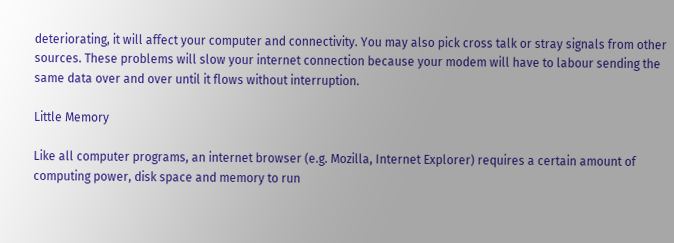deteriorating, it will affect your computer and connectivity. You may also pick cross talk or stray signals from other sources. These problems will slow your internet connection because your modem will have to labour sending the same data over and over until it flows without interruption.

Little Memory

Like all computer programs, an internet browser (e.g. Mozilla, Internet Explorer) requires a certain amount of computing power, disk space and memory to run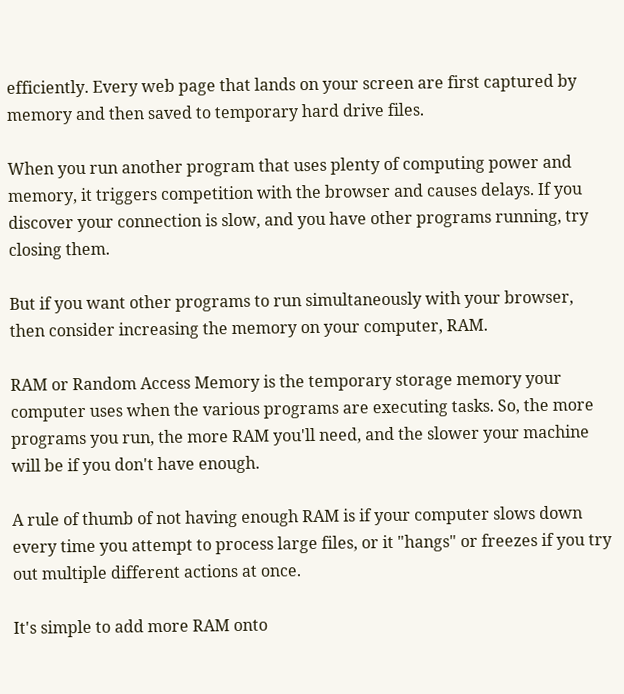efficiently. Every web page that lands on your screen are first captured by memory and then saved to temporary hard drive files.

When you run another program that uses plenty of computing power and memory, it triggers competition with the browser and causes delays. If you discover your connection is slow, and you have other programs running, try closing them.

But if you want other programs to run simultaneously with your browser, then consider increasing the memory on your computer, RAM.

RAM or Random Access Memory is the temporary storage memory your computer uses when the various programs are executing tasks. So, the more programs you run, the more RAM you'll need, and the slower your machine will be if you don't have enough.

A rule of thumb of not having enough RAM is if your computer slows down every time you attempt to process large files, or it "hangs" or freezes if you try out multiple different actions at once.

It's simple to add more RAM onto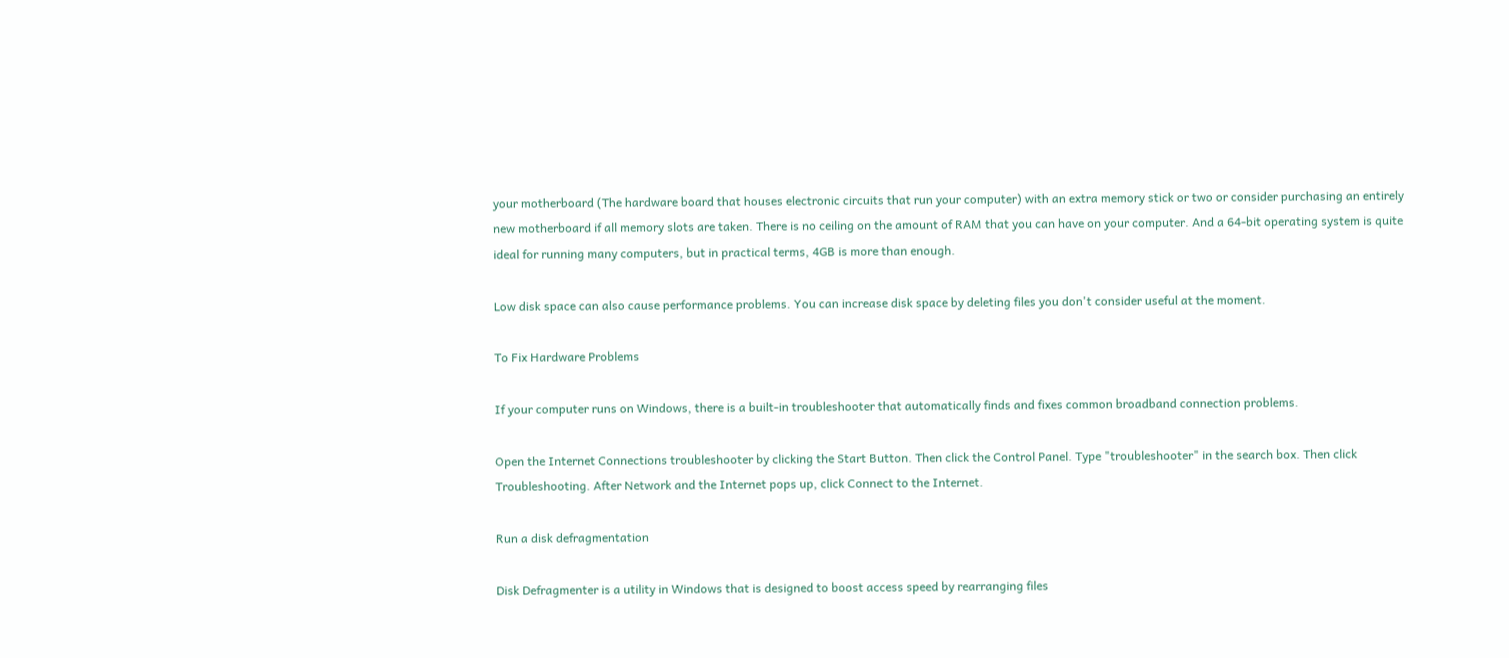your motherboard (The hardware board that houses electronic circuits that run your computer) with an extra memory stick or two or consider purchasing an entirely new motherboard if all memory slots are taken. There is no ceiling on the amount of RAM that you can have on your computer. And a 64-bit operating system is quite ideal for running many computers, but in practical terms, 4GB is more than enough.

Low disk space can also cause performance problems. You can increase disk space by deleting files you don't consider useful at the moment.

To Fix Hardware Problems

If your computer runs on Windows, there is a built-in troubleshooter that automatically finds and fixes common broadband connection problems.

Open the Internet Connections troubleshooter by clicking the Start Button. Then click the Control Panel. Type "troubleshooter" in the search box. Then click Troubleshooting. After Network and the Internet pops up, click Connect to the Internet.

Run a disk defragmentation

Disk Defragmenter is a utility in Windows that is designed to boost access speed by rearranging files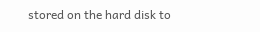stored on the hard disk to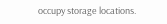occupy storage locations.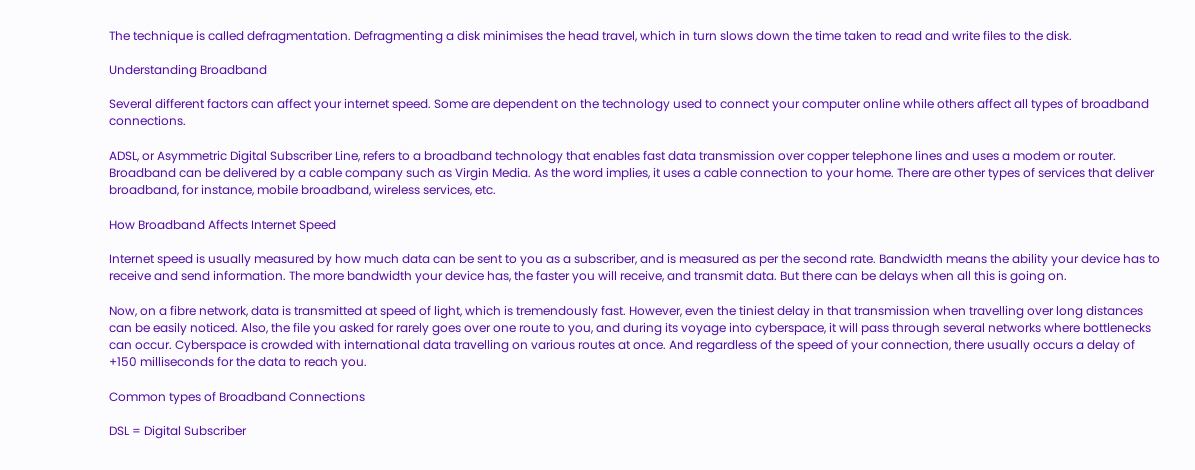The technique is called defragmentation. Defragmenting a disk minimises the head travel, which in turn slows down the time taken to read and write files to the disk.

Understanding Broadband

Several different factors can affect your internet speed. Some are dependent on the technology used to connect your computer online while others affect all types of broadband connections.

ADSL, or Asymmetric Digital Subscriber Line, refers to a broadband technology that enables fast data transmission over copper telephone lines and uses a modem or router. Broadband can be delivered by a cable company such as Virgin Media. As the word implies, it uses a cable connection to your home. There are other types of services that deliver broadband, for instance, mobile broadband, wireless services, etc.

How Broadband Affects Internet Speed

Internet speed is usually measured by how much data can be sent to you as a subscriber, and is measured as per the second rate. Bandwidth means the ability your device has to receive and send information. The more bandwidth your device has, the faster you will receive, and transmit data. But there can be delays when all this is going on.

Now, on a fibre network, data is transmitted at speed of light, which is tremendously fast. However, even the tiniest delay in that transmission when travelling over long distances can be easily noticed. Also, the file you asked for rarely goes over one route to you, and during its voyage into cyberspace, it will pass through several networks where bottlenecks can occur. Cyberspace is crowded with international data travelling on various routes at once. And regardless of the speed of your connection, there usually occurs a delay of +150 milliseconds for the data to reach you.

Common types of Broadband Connections

DSL = Digital Subscriber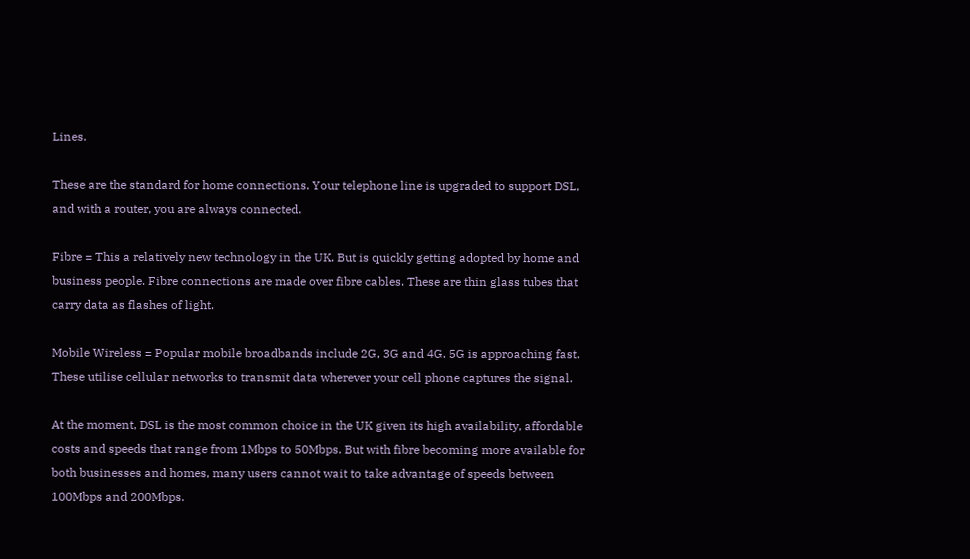Lines.

These are the standard for home connections. Your telephone line is upgraded to support DSL, and with a router, you are always connected.

Fibre = This a relatively new technology in the UK. But is quickly getting adopted by home and business people. Fibre connections are made over fibre cables. These are thin glass tubes that carry data as flashes of light.

Mobile Wireless = Popular mobile broadbands include 2G, 3G and 4G. 5G is approaching fast. These utilise cellular networks to transmit data wherever your cell phone captures the signal.

At the moment, DSL is the most common choice in the UK given its high availability, affordable costs and speeds that range from 1Mbps to 50Mbps. But with fibre becoming more available for both businesses and homes, many users cannot wait to take advantage of speeds between 100Mbps and 200Mbps.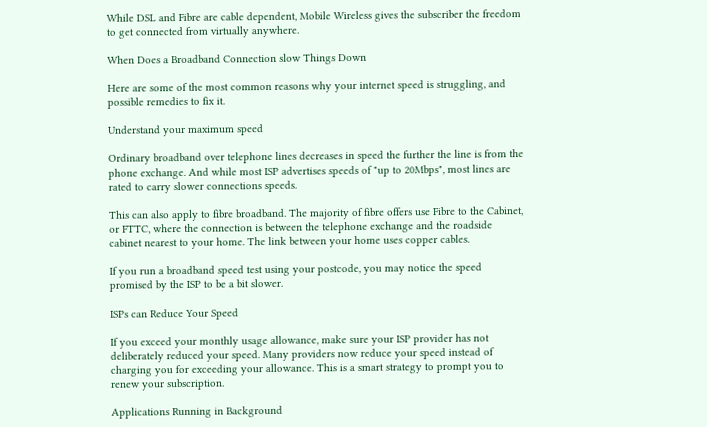While DSL and Fibre are cable dependent, Mobile Wireless gives the subscriber the freedom to get connected from virtually anywhere.

When Does a Broadband Connection slow Things Down

Here are some of the most common reasons why your internet speed is struggling, and possible remedies to fix it.

Understand your maximum speed

Ordinary broadband over telephone lines decreases in speed the further the line is from the phone exchange. And while most ISP advertises speeds of "up to 20Mbps", most lines are rated to carry slower connections speeds.

This can also apply to fibre broadband. The majority of fibre offers use Fibre to the Cabinet, or FTTC, where the connection is between the telephone exchange and the roadside cabinet nearest to your home. The link between your home uses copper cables.

If you run a broadband speed test using your postcode, you may notice the speed promised by the ISP to be a bit slower.

ISPs can Reduce Your Speed

If you exceed your monthly usage allowance, make sure your ISP provider has not deliberately reduced your speed. Many providers now reduce your speed instead of charging you for exceeding your allowance. This is a smart strategy to prompt you to renew your subscription.

Applications Running in Background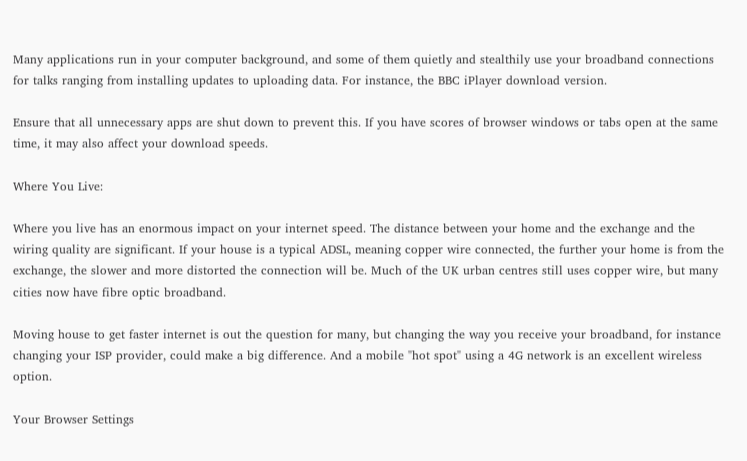Many applications run in your computer background, and some of them quietly and stealthily use your broadband connections for talks ranging from installing updates to uploading data. For instance, the BBC iPlayer download version.

Ensure that all unnecessary apps are shut down to prevent this. If you have scores of browser windows or tabs open at the same time, it may also affect your download speeds.

Where You Live:

Where you live has an enormous impact on your internet speed. The distance between your home and the exchange and the wiring quality are significant. If your house is a typical ADSL, meaning copper wire connected, the further your home is from the exchange, the slower and more distorted the connection will be. Much of the UK urban centres still uses copper wire, but many cities now have fibre optic broadband.

Moving house to get faster internet is out the question for many, but changing the way you receive your broadband, for instance changing your ISP provider, could make a big difference. And a mobile "hot spot" using a 4G network is an excellent wireless option.

Your Browser Settings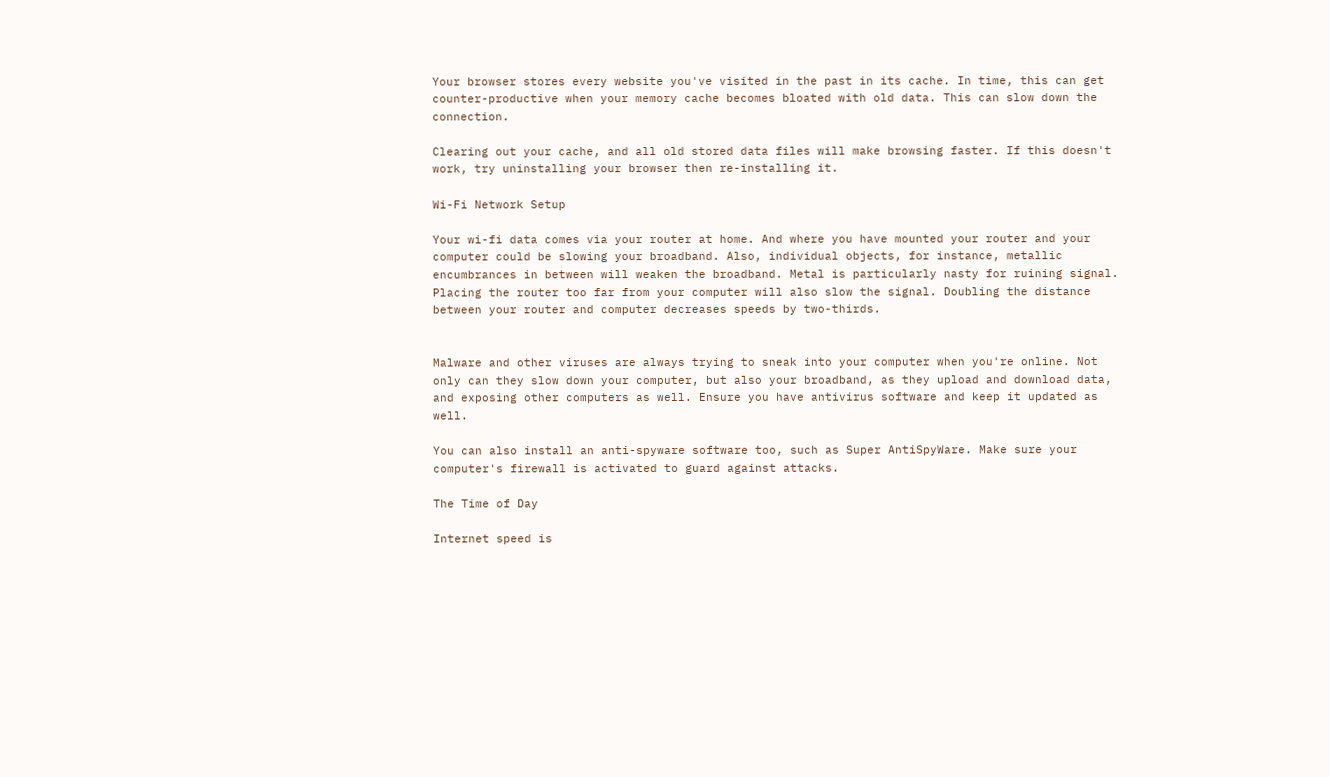Your browser stores every website you've visited in the past in its cache. In time, this can get counter-productive when your memory cache becomes bloated with old data. This can slow down the connection.

Clearing out your cache, and all old stored data files will make browsing faster. If this doesn't work, try uninstalling your browser then re-installing it.

Wi-Fi Network Setup

Your wi-fi data comes via your router at home. And where you have mounted your router and your computer could be slowing your broadband. Also, individual objects, for instance, metallic encumbrances in between will weaken the broadband. Metal is particularly nasty for ruining signal. Placing the router too far from your computer will also slow the signal. Doubling the distance between your router and computer decreases speeds by two-thirds.


Malware and other viruses are always trying to sneak into your computer when you're online. Not only can they slow down your computer, but also your broadband, as they upload and download data, and exposing other computers as well. Ensure you have antivirus software and keep it updated as well.

You can also install an anti-spyware software too, such as Super AntiSpyWare. Make sure your computer's firewall is activated to guard against attacks.

The Time of Day

Internet speed is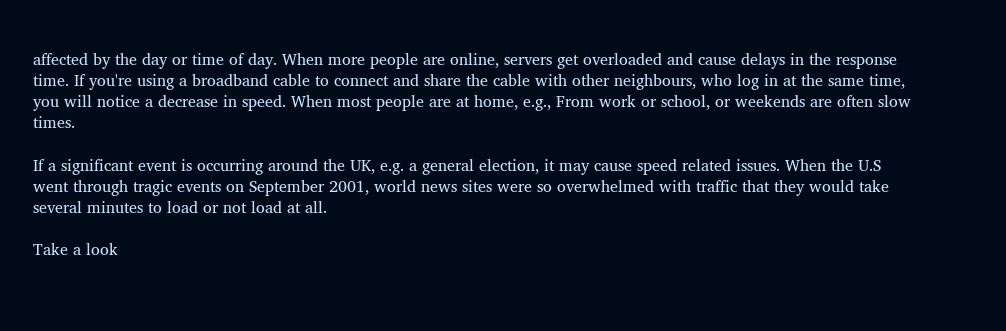affected by the day or time of day. When more people are online, servers get overloaded and cause delays in the response time. If you're using a broadband cable to connect and share the cable with other neighbours, who log in at the same time, you will notice a decrease in speed. When most people are at home, e.g., From work or school, or weekends are often slow times.

If a significant event is occurring around the UK, e.g. a general election, it may cause speed related issues. When the U.S went through tragic events on September 2001, world news sites were so overwhelmed with traffic that they would take several minutes to load or not load at all.

Take a look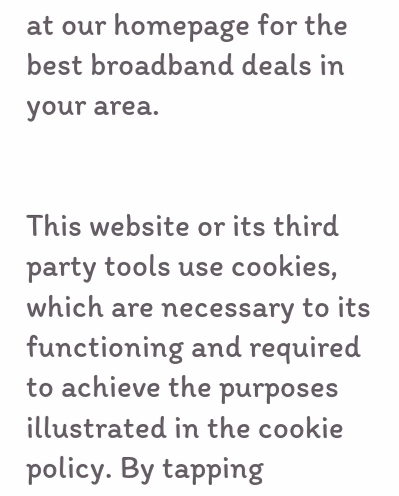at our homepage for the best broadband deals in your area.


This website or its third party tools use cookies, which are necessary to its functioning and required to achieve the purposes illustrated in the cookie policy. By tapping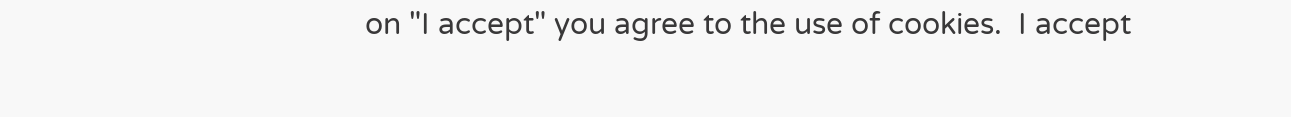on "I accept" you agree to the use of cookies.  I accept